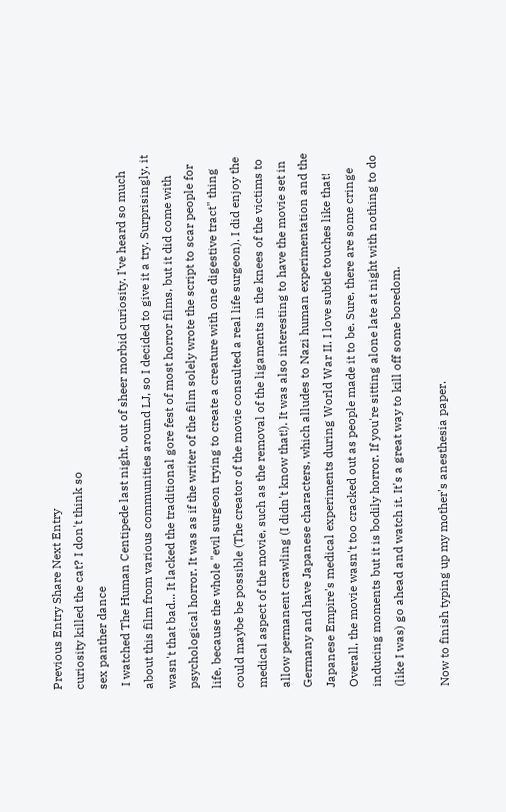Previous Entry Share Next Entry
curiosity killed the cat? I don't think so
sex panther dance
 I watched The Human Centipede last night, out of sheer morbid curiosity. I've heard so much about this film from various communities around LJ, so I decided to give it a try. Surprisingly, it wasn't that bad... It lacked the traditional gore fest of most horror films, but it did come with psychological horror. It was as if the writer of the film solely wrote the script to scar people for life, because the whole "evil surgeon trying to create a creature with one digestive tract" thing could maybe be possible (The creator of the movie consulted a real life surgeon). I did enjoy the medical aspect of the movie, such as the removal of the ligaments in the knees of the victims to allow permanent crawling (I didn't know that!). It was also interesting to have the movie set in Germany and have Japanese characters, which alludes to Nazi human experimentation and the Japanese Empire's medical experiments during World War II. I love subtle touches like that! Overall, the movie wasn't too cracked out as people made it to be. Sure, there are some cringe inducing moments but it is bodily horror. If you're sitting alone late at night with nothing to do (like I was) go ahead and watch it. It's a great way to kill off some boredom.

Now to finish typing up my mother's anesthesia paper.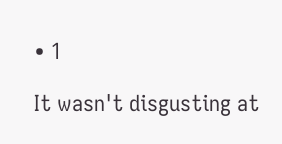• 1

It wasn't disgusting at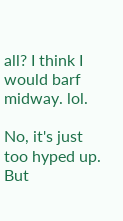all? I think I would barf midway. lol.

No, it's just too hyped up. But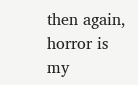then again, horror is my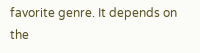favorite genre. It depends on the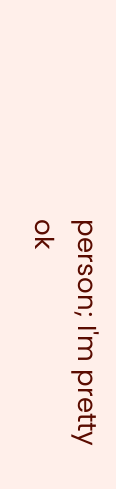person; I'm pretty ok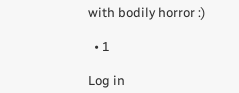with bodily horror :)

  • 1

Log in